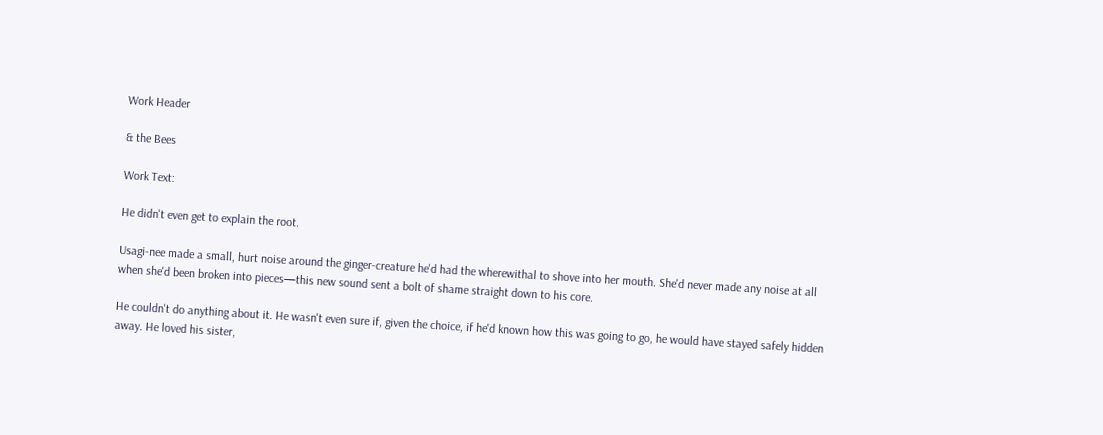Work Header

& the Bees

Work Text:

He didn't even get to explain the root.

Usagi-nee made a small, hurt noise around the ginger-creature he'd had the wherewithal to shove into her mouth. She'd never made any noise at all when she'd been broken into pieces—this new sound sent a bolt of shame straight down to his core.

He couldn't do anything about it. He wasn't even sure if, given the choice, if he'd known how this was going to go, he would have stayed safely hidden away. He loved his sister,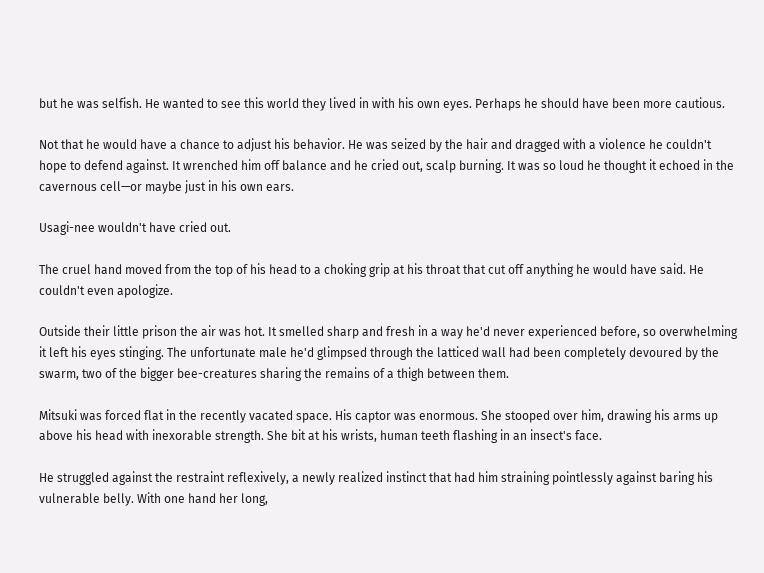but he was selfish. He wanted to see this world they lived in with his own eyes. Perhaps he should have been more cautious.

Not that he would have a chance to adjust his behavior. He was seized by the hair and dragged with a violence he couldn't hope to defend against. It wrenched him off balance and he cried out, scalp burning. It was so loud he thought it echoed in the cavernous cell—or maybe just in his own ears.

Usagi-nee wouldn't have cried out.

The cruel hand moved from the top of his head to a choking grip at his throat that cut off anything he would have said. He couldn't even apologize.

Outside their little prison the air was hot. It smelled sharp and fresh in a way he'd never experienced before, so overwhelming it left his eyes stinging. The unfortunate male he'd glimpsed through the latticed wall had been completely devoured by the swarm, two of the bigger bee-creatures sharing the remains of a thigh between them.

Mitsuki was forced flat in the recently vacated space. His captor was enormous. She stooped over him, drawing his arms up above his head with inexorable strength. She bit at his wrists, human teeth flashing in an insect's face.

He struggled against the restraint reflexively, a newly realized instinct that had him straining pointlessly against baring his vulnerable belly. With one hand her long,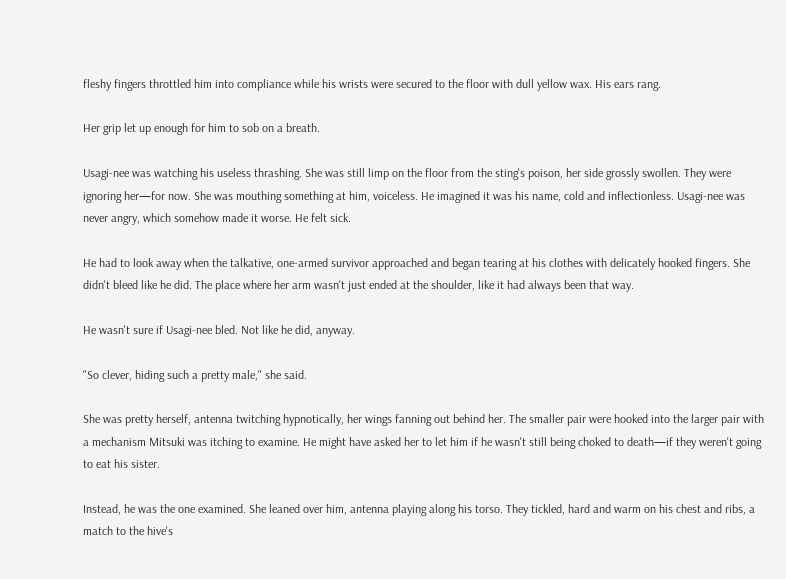fleshy fingers throttled him into compliance while his wrists were secured to the floor with dull yellow wax. His ears rang.

Her grip let up enough for him to sob on a breath.

Usagi-nee was watching his useless thrashing. She was still limp on the floor from the sting's poison, her side grossly swollen. They were ignoring her—for now. She was mouthing something at him, voiceless. He imagined it was his name, cold and inflectionless. Usagi-nee was never angry, which somehow made it worse. He felt sick.

He had to look away when the talkative, one-armed survivor approached and began tearing at his clothes with delicately hooked fingers. She didn't bleed like he did. The place where her arm wasn't just ended at the shoulder, like it had always been that way.

He wasn't sure if Usagi-nee bled. Not like he did, anyway.

"So clever, hiding such a pretty male," she said.

She was pretty herself, antenna twitching hypnotically, her wings fanning out behind her. The smaller pair were hooked into the larger pair with a mechanism Mitsuki was itching to examine. He might have asked her to let him if he wasn't still being choked to death—if they weren't going to eat his sister.

Instead, he was the one examined. She leaned over him, antenna playing along his torso. They tickled, hard and warm on his chest and ribs, a match to the hive's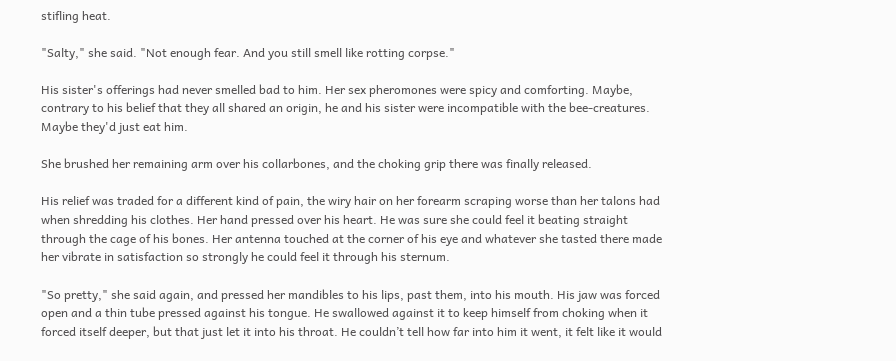stifling heat.

"Salty," she said. "Not enough fear. And you still smell like rotting corpse."

His sister's offerings had never smelled bad to him. Her sex pheromones were spicy and comforting. Maybe, contrary to his belief that they all shared an origin, he and his sister were incompatible with the bee-creatures. Maybe they'd just eat him.

She brushed her remaining arm over his collarbones, and the choking grip there was finally released.

His relief was traded for a different kind of pain, the wiry hair on her forearm scraping worse than her talons had when shredding his clothes. Her hand pressed over his heart. He was sure she could feel it beating straight through the cage of his bones. Her antenna touched at the corner of his eye and whatever she tasted there made her vibrate in satisfaction so strongly he could feel it through his sternum.

"So pretty," she said again, and pressed her mandibles to his lips, past them, into his mouth. His jaw was forced open and a thin tube pressed against his tongue. He swallowed against it to keep himself from choking when it forced itself deeper, but that just let it into his throat. He couldn’t tell how far into him it went, it felt like it would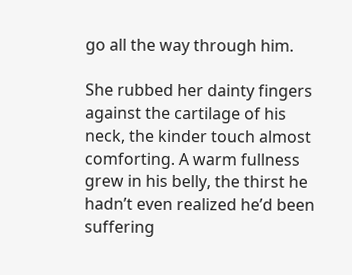go all the way through him.

She rubbed her dainty fingers against the cartilage of his neck, the kinder touch almost comforting. A warm fullness grew in his belly, the thirst he hadn’t even realized he’d been suffering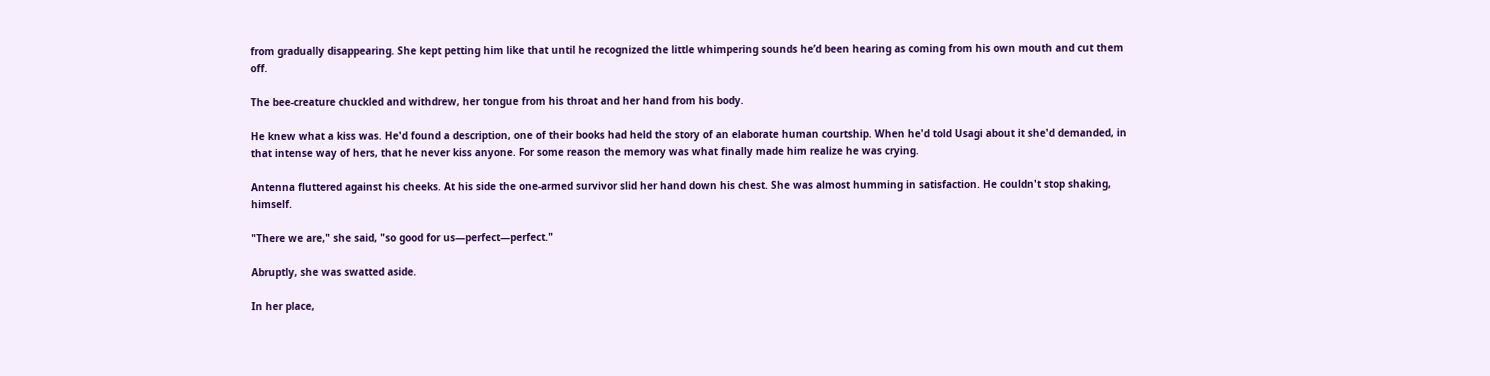from gradually disappearing. She kept petting him like that until he recognized the little whimpering sounds he’d been hearing as coming from his own mouth and cut them off.

The bee-creature chuckled and withdrew, her tongue from his throat and her hand from his body.

He knew what a kiss was. He'd found a description, one of their books had held the story of an elaborate human courtship. When he'd told Usagi about it she'd demanded, in that intense way of hers, that he never kiss anyone. For some reason the memory was what finally made him realize he was crying.

Antenna fluttered against his cheeks. At his side the one-armed survivor slid her hand down his chest. She was almost humming in satisfaction. He couldn't stop shaking, himself.

"There we are," she said, "so good for us—perfect—perfect."

Abruptly, she was swatted aside.

In her place,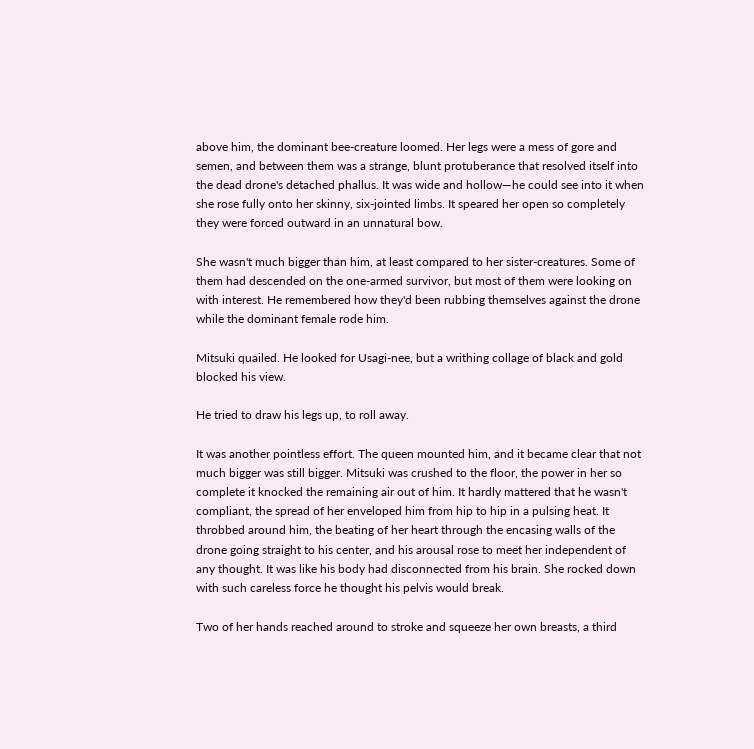above him, the dominant bee-creature loomed. Her legs were a mess of gore and semen, and between them was a strange, blunt protuberance that resolved itself into the dead drone's detached phallus. It was wide and hollow—he could see into it when she rose fully onto her skinny, six-jointed limbs. It speared her open so completely they were forced outward in an unnatural bow.

She wasn't much bigger than him, at least compared to her sister-creatures. Some of them had descended on the one-armed survivor, but most of them were looking on with interest. He remembered how they'd been rubbing themselves against the drone while the dominant female rode him.

Mitsuki quailed. He looked for Usagi-nee, but a writhing collage of black and gold blocked his view.

He tried to draw his legs up, to roll away.

It was another pointless effort. The queen mounted him, and it became clear that not much bigger was still bigger. Mitsuki was crushed to the floor, the power in her so complete it knocked the remaining air out of him. It hardly mattered that he wasn't compliant, the spread of her enveloped him from hip to hip in a pulsing heat. It throbbed around him, the beating of her heart through the encasing walls of the drone going straight to his center, and his arousal rose to meet her independent of any thought. It was like his body had disconnected from his brain. She rocked down with such careless force he thought his pelvis would break.

Two of her hands reached around to stroke and squeeze her own breasts, a third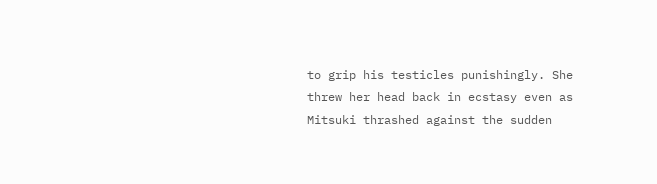to grip his testicles punishingly. She threw her head back in ecstasy even as Mitsuki thrashed against the sudden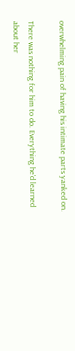overwhelming pain of having his intimate parts yanked on.

There was nothing for him to do. Everything he'd learned about her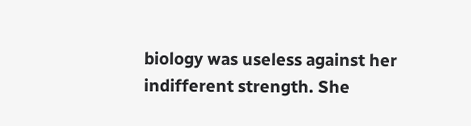biology was useless against her indifferent strength. She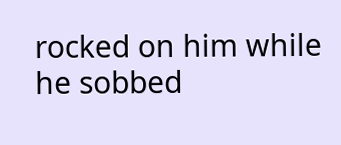rocked on him while he sobbed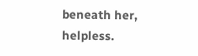beneath her, helpless.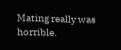Mating really was horrible.